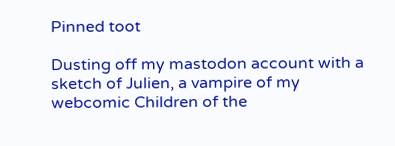Pinned toot

Dusting off my mastodon account with a sketch of Julien, a vampire of my webcomic Children of the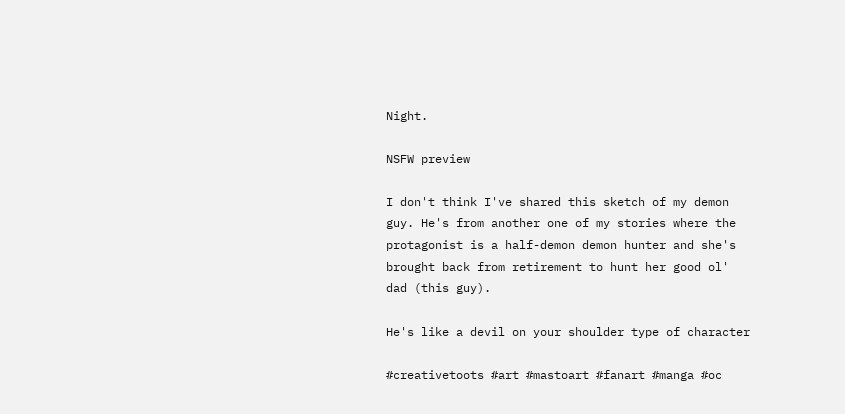Night.

NSFW preview

I don't think I've shared this sketch of my demon guy. He's from another one of my stories where the protagonist is a half-demon demon hunter and she's brought back from retirement to hunt her good ol' dad (this guy).

He's like a devil on your shoulder type of character

#creativetoots #art #mastoart #fanart #manga #oc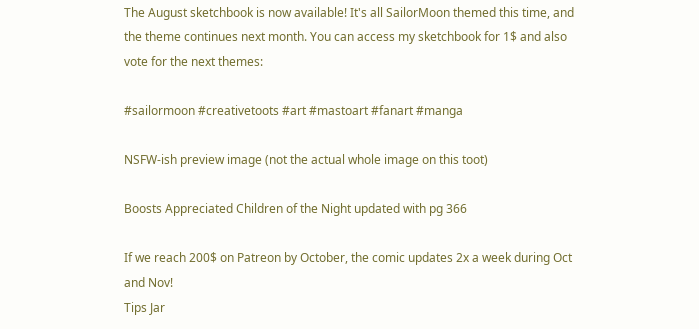The August sketchbook is now available! It's all SailorMoon themed this time, and the theme continues next month. You can access my sketchbook for 1$ and also vote for the next themes:

#sailormoon #creativetoots #art #mastoart #fanart #manga

NSFW-ish preview image (not the actual whole image on this toot)

Boosts Appreciated Children of the Night updated with pg 366

If we reach 200$ on Patreon by October, the comic updates 2x a week during Oct and Nov!
Tips Jar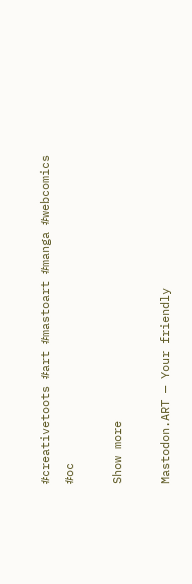#creativetoots #art #mastoart #manga #webcomics #oc

Show more

Mastodon.ART — Your friendly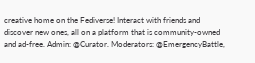creative home on the Fediverse! Interact with friends and discover new ones, all on a platform that is community-owned and ad-free. Admin: @Curator. Moderators: @EmergencyBattle,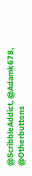@ScribbleAddict, @Adamk678, @Otherbuttons